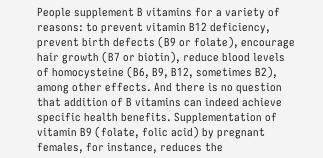People supplement B vitamins for a variety of reasons: to prevent vitamin B12 deficiency, prevent birth defects (B9 or folate), encourage hair growth (B7 or biotin), reduce blood levels of homocysteine (B6, B9, B12, sometimes B2), among other effects. And there is no question that addition of B vitamins can indeed achieve specific health benefits. Supplementation of vitamin B9 (folate, folic acid) by pregnant females, for instance, reduces the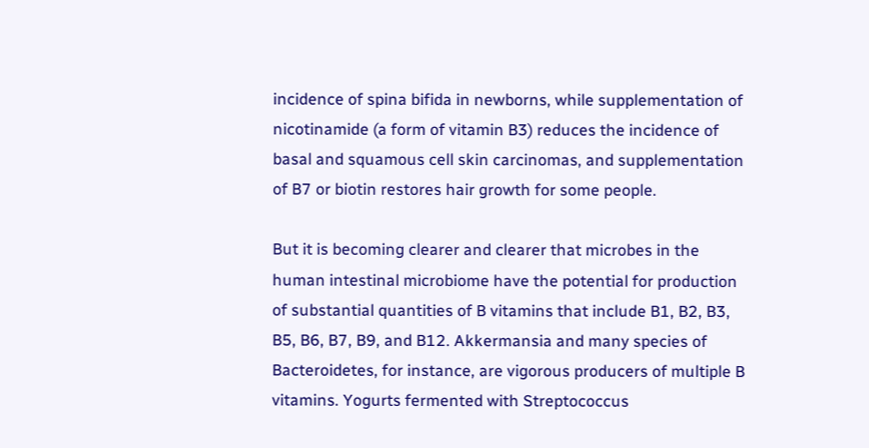incidence of spina bifida in newborns, while supplementation of nicotinamide (a form of vitamin B3) reduces the incidence of basal and squamous cell skin carcinomas, and supplementation of B7 or biotin restores hair growth for some people.

But it is becoming clearer and clearer that microbes in the human intestinal microbiome have the potential for production of substantial quantities of B vitamins that include B1, B2, B3, B5, B6, B7, B9, and B12. Akkermansia and many species of Bacteroidetes, for instance, are vigorous producers of multiple B vitamins. Yogurts fermented with Streptococcus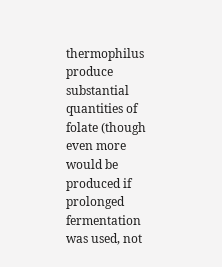thermophilus produce substantial quantities of folate (though even more would be produced if prolonged fermentation was used, not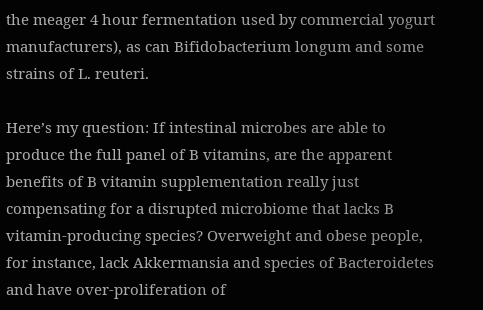the meager 4 hour fermentation used by commercial yogurt manufacturers), as can Bifidobacterium longum and some strains of L. reuteri.

Here’s my question: If intestinal microbes are able to produce the full panel of B vitamins, are the apparent benefits of B vitamin supplementation really just compensating for a disrupted microbiome that lacks B vitamin-producing species? Overweight and obese people, for instance, lack Akkermansia and species of Bacteroidetes and have over-proliferation of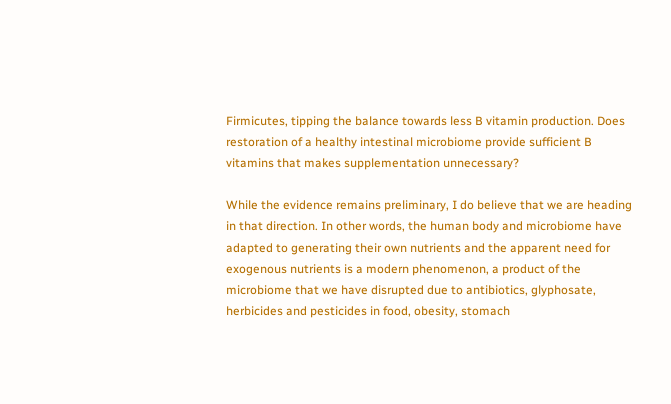Firmicutes, tipping the balance towards less B vitamin production. Does restoration of a healthy intestinal microbiome provide sufficient B vitamins that makes supplementation unnecessary?

While the evidence remains preliminary, I do believe that we are heading in that direction. In other words, the human body and microbiome have adapted to generating their own nutrients and the apparent need for exogenous nutrients is a modern phenomenon, a product of the microbiome that we have disrupted due to antibiotics, glyphosate, herbicides and pesticides in food, obesity, stomach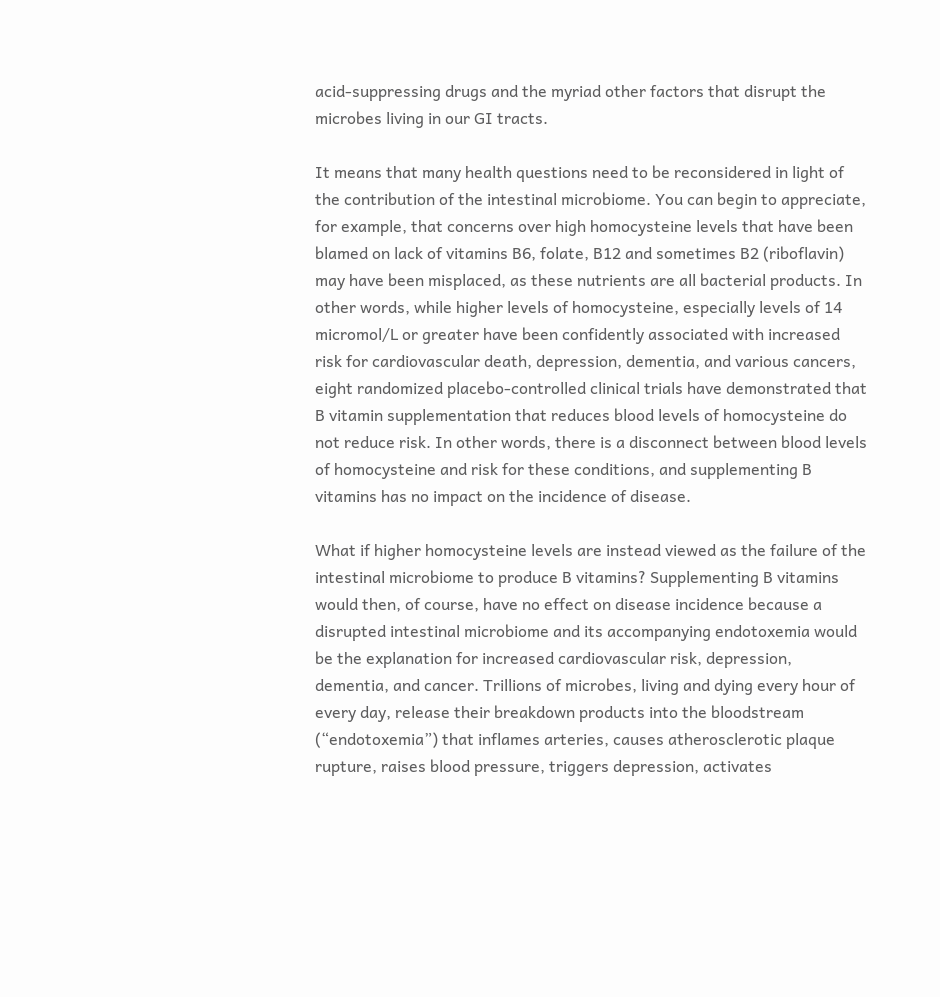acid-suppressing drugs and the myriad other factors that disrupt the microbes living in our GI tracts.

It means that many health questions need to be reconsidered in light of the contribution of the intestinal microbiome. You can begin to appreciate, for example, that concerns over high homocysteine levels that have been blamed on lack of vitamins B6, folate, B12 and sometimes B2 (riboflavin) may have been misplaced, as these nutrients are all bacterial products. In other words, while higher levels of homocysteine, especially levels of 14 micromol/L or greater have been confidently associated with increased risk for cardiovascular death, depression, dementia, and various cancers, eight randomized placebo-controlled clinical trials have demonstrated that B vitamin supplementation that reduces blood levels of homocysteine do not reduce risk. In other words, there is a disconnect between blood levels of homocysteine and risk for these conditions, and supplementing B vitamins has no impact on the incidence of disease.

What if higher homocysteine levels are instead viewed as the failure of the intestinal microbiome to produce B vitamins? Supplementing B vitamins would then, of course, have no effect on disease incidence because a disrupted intestinal microbiome and its accompanying endotoxemia would be the explanation for increased cardiovascular risk, depression, dementia, and cancer. Trillions of microbes, living and dying every hour of every day, release their breakdown products into the bloodstream (“endotoxemia”) that inflames arteries, causes atherosclerotic plaque rupture, raises blood pressure, triggers depression, activates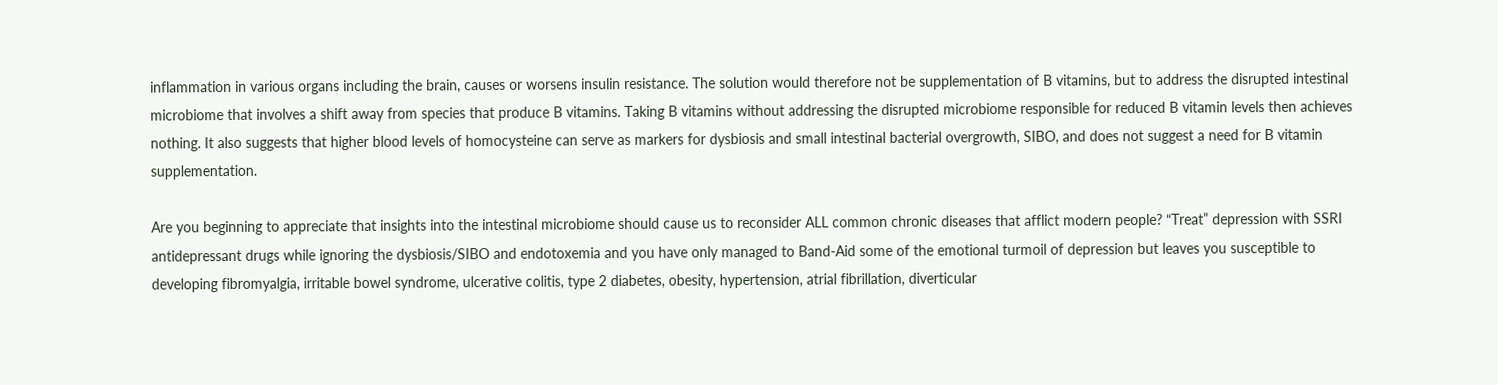inflammation in various organs including the brain, causes or worsens insulin resistance. The solution would therefore not be supplementation of B vitamins, but to address the disrupted intestinal microbiome that involves a shift away from species that produce B vitamins. Taking B vitamins without addressing the disrupted microbiome responsible for reduced B vitamin levels then achieves nothing. It also suggests that higher blood levels of homocysteine can serve as markers for dysbiosis and small intestinal bacterial overgrowth, SIBO, and does not suggest a need for B vitamin supplementation.

Are you beginning to appreciate that insights into the intestinal microbiome should cause us to reconsider ALL common chronic diseases that afflict modern people? “Treat” depression with SSRI antidepressant drugs while ignoring the dysbiosis/SIBO and endotoxemia and you have only managed to Band-Aid some of the emotional turmoil of depression but leaves you susceptible to developing fibromyalgia, irritable bowel syndrome, ulcerative colitis, type 2 diabetes, obesity, hypertension, atrial fibrillation, diverticular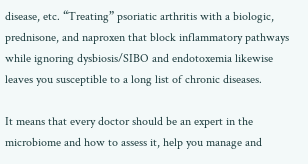disease, etc. “Treating” psoriatic arthritis with a biologic, prednisone, and naproxen that block inflammatory pathways while ignoring dysbiosis/SIBO and endotoxemia likewise leaves you susceptible to a long list of chronic diseases.

It means that every doctor should be an expert in the microbiome and how to assess it, help you manage and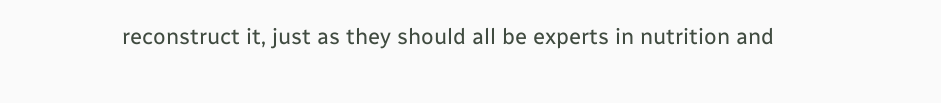reconstruct it, just as they should all be experts in nutrition and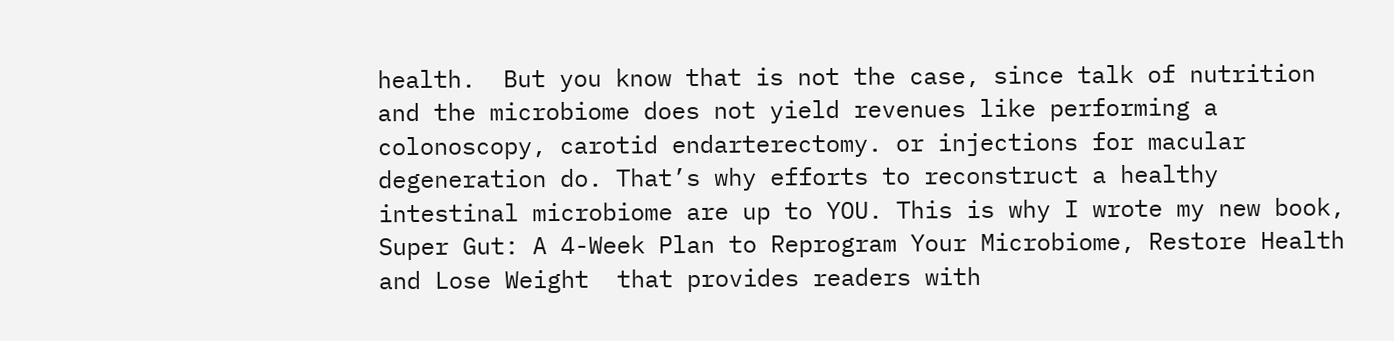health.  But you know that is not the case, since talk of nutrition and the microbiome does not yield revenues like performing a colonoscopy, carotid endarterectomy. or injections for macular degeneration do. That’s why efforts to reconstruct a healthy intestinal microbiome are up to YOU. This is why I wrote my new book, Super Gut: A 4-Week Plan to Reprogram Your Microbiome, Restore Health and Lose Weight  that provides readers with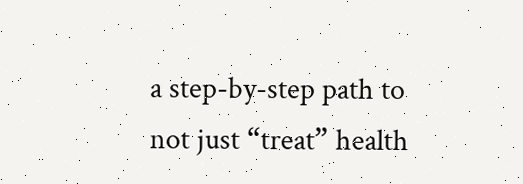a step-by-step path to not just “treat” health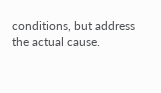conditions, but address the actual cause.